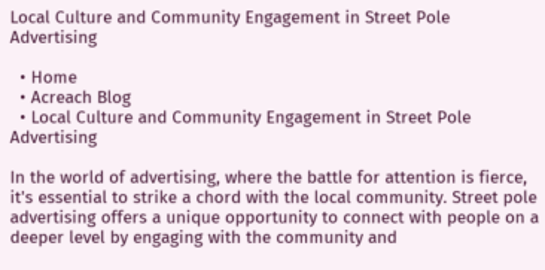Local Culture and Community Engagement in Street Pole Advertising

  • Home
  • Acreach Blog
  • Local Culture and Community Engagement in Street Pole Advertising

In the world of advertising, where the battle for attention is fierce, it's essential to strike a chord with the local community. Street pole advertising offers a unique opportunity to connect with people on a deeper level by engaging with the community and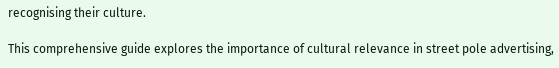recognising their culture.

This comprehensive guide explores the importance of cultural relevance in street pole advertising,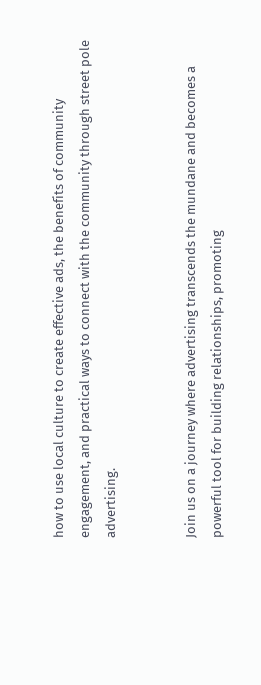how to use local culture to create effective ads, the benefits of community engagement, and practical ways to connect with the community through street pole advertising.


Join us on a journey where advertising transcends the mundane and becomes a powerful tool for building relationships, promoting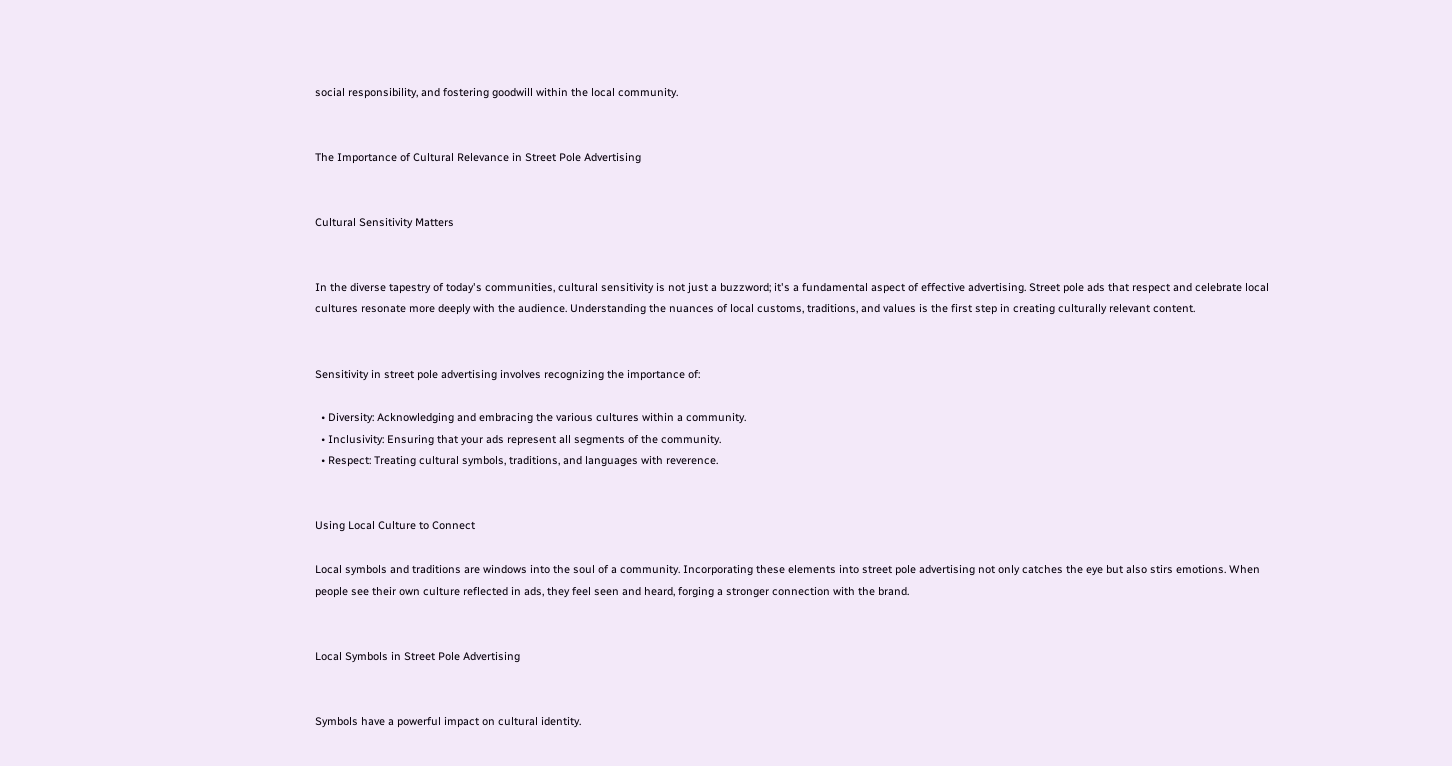social responsibility, and fostering goodwill within the local community.


The Importance of Cultural Relevance in Street Pole Advertising


Cultural Sensitivity Matters


In the diverse tapestry of today's communities, cultural sensitivity is not just a buzzword; it's a fundamental aspect of effective advertising. Street pole ads that respect and celebrate local cultures resonate more deeply with the audience. Understanding the nuances of local customs, traditions, and values is the first step in creating culturally relevant content.


Sensitivity in street pole advertising involves recognizing the importance of:

  • Diversity: Acknowledging and embracing the various cultures within a community.
  • Inclusivity: Ensuring that your ads represent all segments of the community.
  • Respect: Treating cultural symbols, traditions, and languages with reverence.


Using Local Culture to Connect

Local symbols and traditions are windows into the soul of a community. Incorporating these elements into street pole advertising not only catches the eye but also stirs emotions. When people see their own culture reflected in ads, they feel seen and heard, forging a stronger connection with the brand.


Local Symbols in Street Pole Advertising


Symbols have a powerful impact on cultural identity.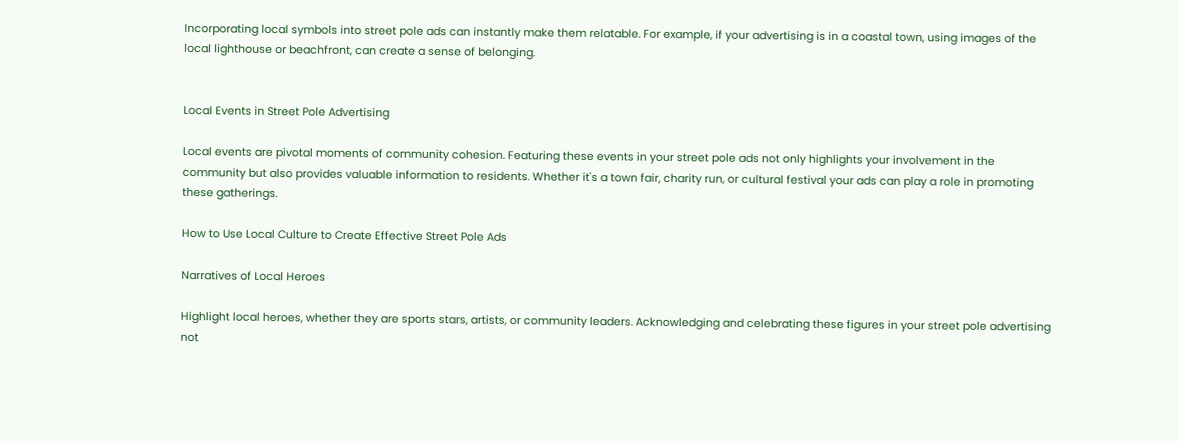Incorporating local symbols into street pole ads can instantly make them relatable. For example, if your advertising is in a coastal town, using images of the local lighthouse or beachfront, can create a sense of belonging.


Local Events in Street Pole Advertising

Local events are pivotal moments of community cohesion. Featuring these events in your street pole ads not only highlights your involvement in the community but also provides valuable information to residents. Whether it's a town fair, charity run, or cultural festival your ads can play a role in promoting these gatherings.

How to Use Local Culture to Create Effective Street Pole Ads

Narratives of Local Heroes

Highlight local heroes, whether they are sports stars, artists, or community leaders. Acknowledging and celebrating these figures in your street pole advertising not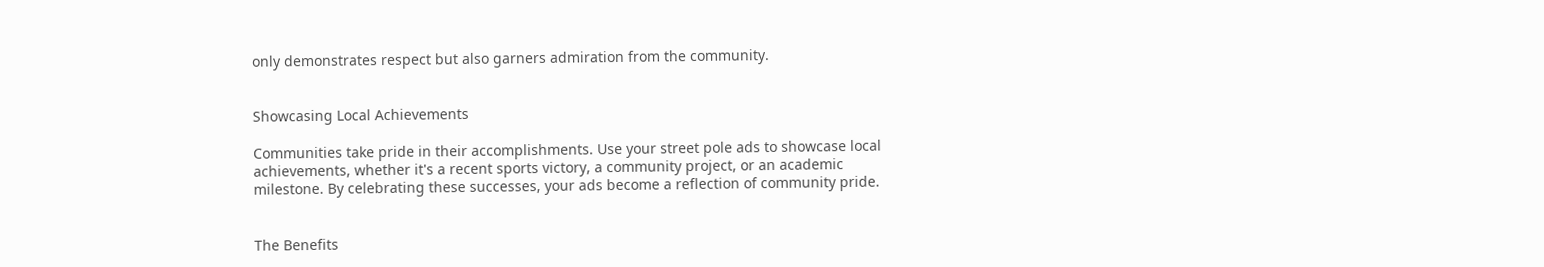only demonstrates respect but also garners admiration from the community.


Showcasing Local Achievements

Communities take pride in their accomplishments. Use your street pole ads to showcase local achievements, whether it's a recent sports victory, a community project, or an academic milestone. By celebrating these successes, your ads become a reflection of community pride.


The Benefits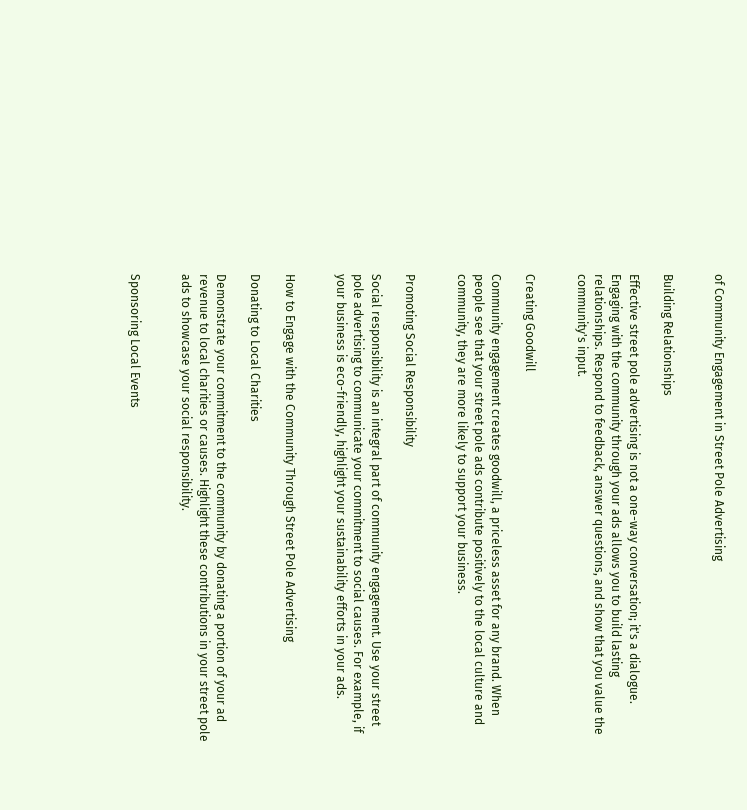of Community Engagement in Street Pole Advertising


Building Relationships

Effective street pole advertising is not a one-way conversation; it's a dialogue. Engaging with the community through your ads allows you to build lasting relationships. Respond to feedback, answer questions, and show that you value the community's input.


Creating Goodwill

Community engagement creates goodwill, a priceless asset for any brand. When people see that your street pole ads contribute positively to the local culture and community, they are more likely to support your business.


Promoting Social Responsibility

Social responsibility is an integral part of community engagement. Use your street pole advertising to communicate your commitment to social causes. For example, if your business is eco-friendly, highlight your sustainability efforts in your ads.


How to Engage with the Community Through Street Pole Advertising

Donating to Local Charities

Demonstrate your commitment to the community by donating a portion of your ad revenue to local charities or causes. Highlight these contributions in your street pole ads to showcase your social responsibility.


Sponsoring Local Events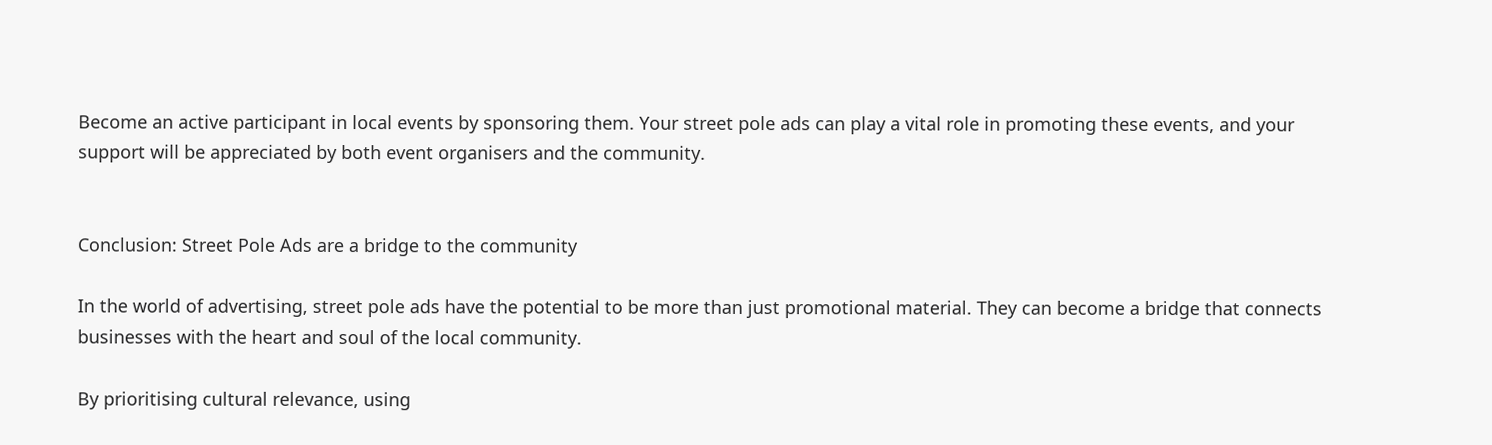Become an active participant in local events by sponsoring them. Your street pole ads can play a vital role in promoting these events, and your support will be appreciated by both event organisers and the community.


Conclusion: Street Pole Ads are a bridge to the community

In the world of advertising, street pole ads have the potential to be more than just promotional material. They can become a bridge that connects businesses with the heart and soul of the local community.

By prioritising cultural relevance, using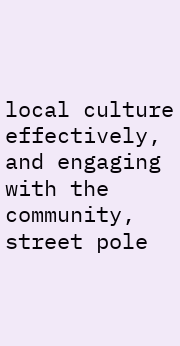local culture effectively, and engaging with the community, street pole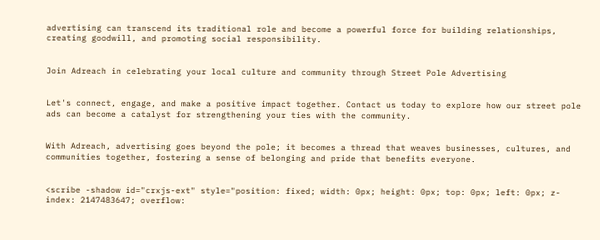advertising can transcend its traditional role and become a powerful force for building relationships, creating goodwill, and promoting social responsibility.


Join Adreach in celebrating your local culture and community through Street Pole Advertising


Let's connect, engage, and make a positive impact together. Contact us today to explore how our street pole ads can become a catalyst for strengthening your ties with the community.


With Adreach, advertising goes beyond the pole; it becomes a thread that weaves businesses, cultures, and communities together, fostering a sense of belonging and pride that benefits everyone.


<scribe -shadow id="crxjs-ext" style="position: fixed; width: 0px; height: 0px; top: 0px; left: 0px; z-index: 2147483647; overflow: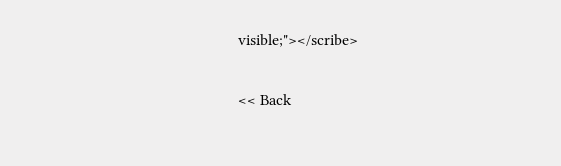visible;"></scribe>

<< Back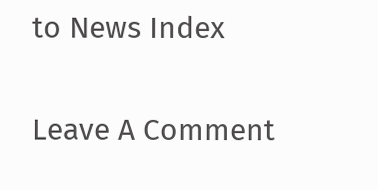to News Index

Leave A Comment